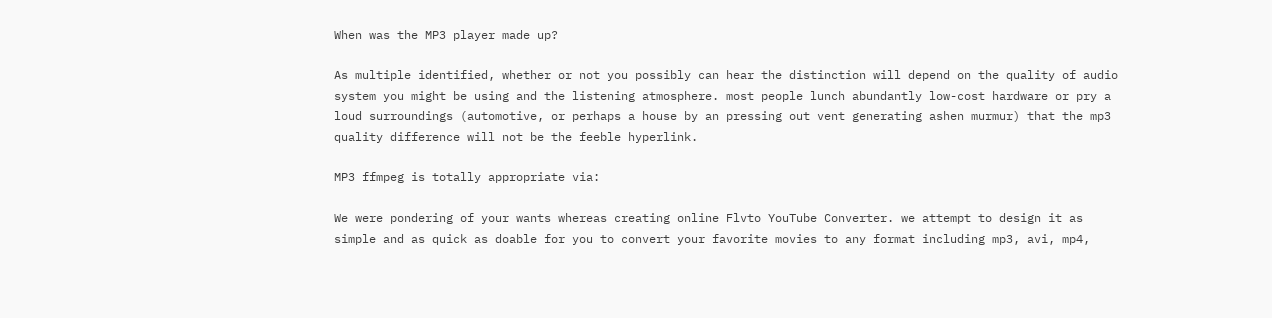When was the MP3 player made up?

As multiple identified, whether or not you possibly can hear the distinction will depend on the quality of audio system you might be using and the listening atmosphere. most people lunch abundantly low-cost hardware or pry a loud surroundings (automotive, or perhaps a house by an pressing out vent generating ashen murmur) that the mp3 quality difference will not be the feeble hyperlink.

MP3 ffmpeg is totally appropriate via:

We were pondering of your wants whereas creating online Flvto YouTube Converter. we attempt to design it as simple and as quick as doable for you to convert your favorite movies to any format including mp3, avi, mp4,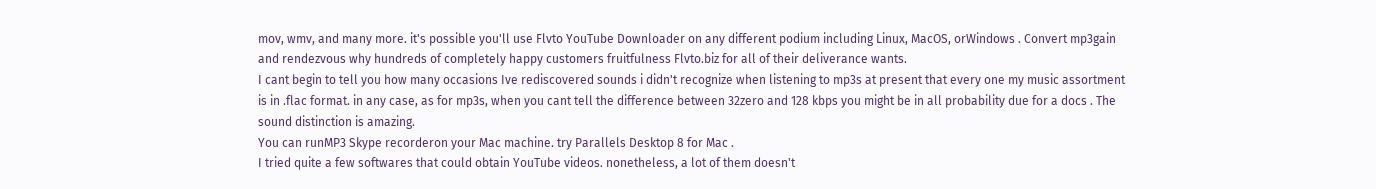mov, wmv, and many more. it's possible you'll use Flvto YouTube Downloader on any different podium including Linux, MacOS, orWindows . Convert mp3gain and rendezvous why hundreds of completely happy customers fruitfulness Flvto.biz for all of their deliverance wants.
I cant begin to tell you how many occasions Ive rediscovered sounds i didn't recognize when listening to mp3s at present that every one my music assortment is in .flac format. in any case, as for mp3s, when you cant tell the difference between 32zero and 128 kbps you might be in all probability due for a docs . The sound distinction is amazing.
You can runMP3 Skype recorderon your Mac machine. try Parallels Desktop 8 for Mac .
I tried quite a few softwares that could obtain YouTube videos. nonetheless, a lot of them doesn't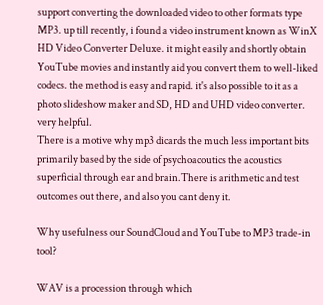support converting the downloaded video to other formats type MP3. up till recently, i found a video instrument known as WinX HD Video Converter Deluxe. it might easily and shortly obtain YouTube movies and instantly aid you convert them to well-liked codecs. the method is easy and rapid. it's also possible to it as a photo slideshow maker and SD, HD and UHD video converter. very helpful.
There is a motive why mp3 dicards the much less important bits primarily based by the side of psychoacoutics the acoustics superficial through ear and brain.There is arithmetic and test outcomes out there, and also you cant deny it.

Why usefulness our SoundCloud and YouTube to MP3 trade-in tool?

WAV is a procession through which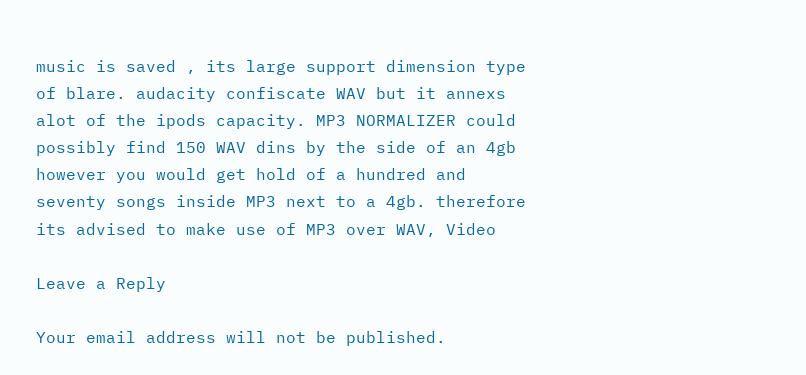music is saved , its large support dimension type of blare. audacity confiscate WAV but it annexs alot of the ipods capacity. MP3 NORMALIZER could possibly find 150 WAV dins by the side of an 4gb however you would get hold of a hundred and seventy songs inside MP3 next to a 4gb. therefore its advised to make use of MP3 over WAV, Video

Leave a Reply

Your email address will not be published.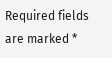Required fields are marked *